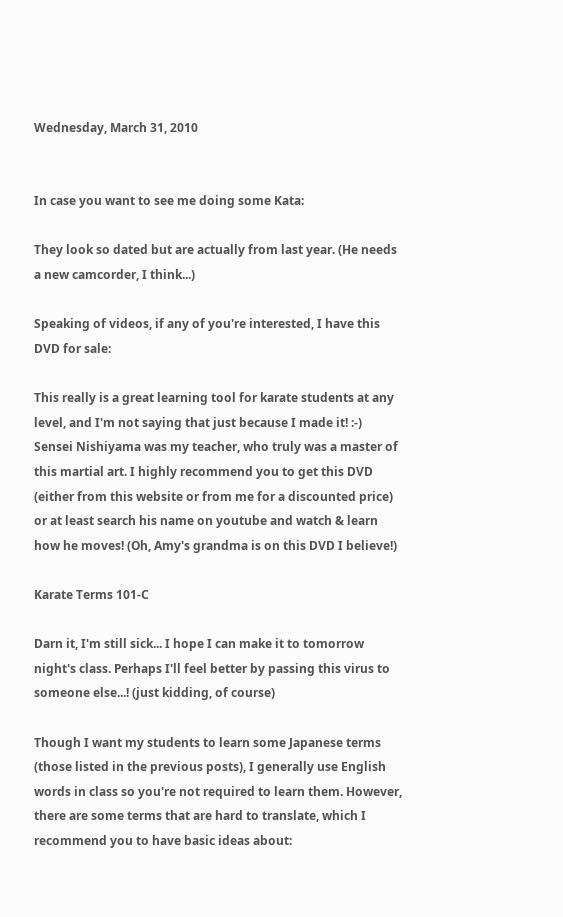Wednesday, March 31, 2010


In case you want to see me doing some Kata:

They look so dated but are actually from last year. (He needs a new camcorder, I think...)

Speaking of videos, if any of you're interested, I have this DVD for sale:

This really is a great learning tool for karate students at any level, and I'm not saying that just because I made it! :-) Sensei Nishiyama was my teacher, who truly was a master of this martial art. I highly recommend you to get this DVD (either from this website or from me for a discounted price) or at least search his name on youtube and watch & learn how he moves! (Oh, Amy's grandma is on this DVD I believe!)

Karate Terms 101-C

Darn it, I'm still sick... I hope I can make it to tomorrow night's class. Perhaps I'll feel better by passing this virus to someone else...! (just kidding, of course)

Though I want my students to learn some Japanese terms (those listed in the previous posts), I generally use English words in class so you're not required to learn them. However, there are some terms that are hard to translate, which I recommend you to have basic ideas about: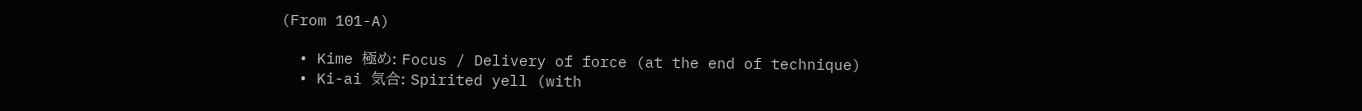(From 101-A)

  • Kime 極め: Focus / Delivery of force (at the end of technique)
  • Ki-ai 気合: Spirited yell (with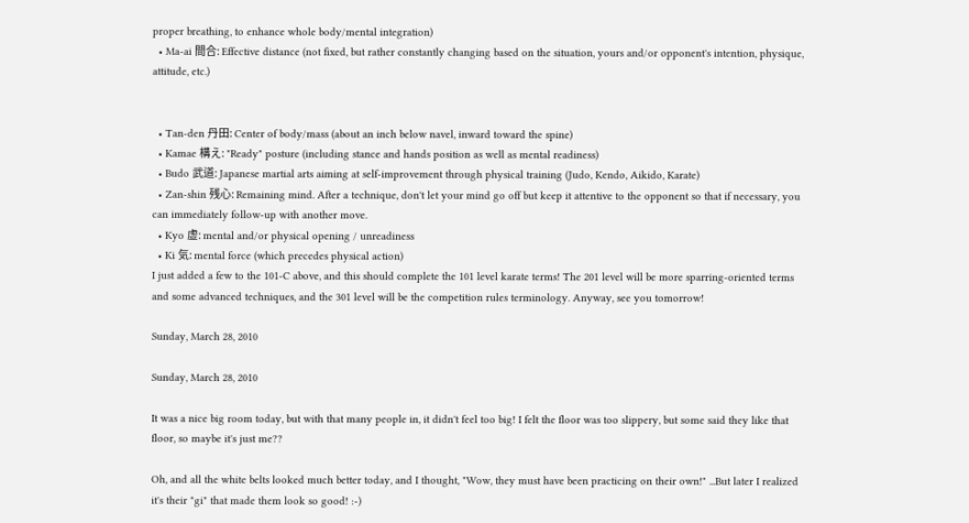proper breathing, to enhance whole body/mental integration)
  • Ma-ai 間合: Effective distance (not fixed, but rather constantly changing based on the situation, yours and/or opponent's intention, physique, attitude, etc.)


  • Tan-den 丹田: Center of body/mass (about an inch below navel, inward toward the spine)
  • Kamae 構え: "Ready" posture (including stance and hands position as well as mental readiness)
  • Budo 武道: Japanese martial arts aiming at self-improvement through physical training (Judo, Kendo, Aikido, Karate)
  • Zan-shin 残心: Remaining mind. After a technique, don't let your mind go off but keep it attentive to the opponent so that if necessary, you can immediately follow-up with another move.
  • Kyo 虚: mental and/or physical opening / unreadiness
  • Ki 気: mental force (which precedes physical action)
I just added a few to the 101-C above, and this should complete the 101 level karate terms! The 201 level will be more sparring-oriented terms and some advanced techniques, and the 301 level will be the competition rules terminology. Anyway, see you tomorrow!

Sunday, March 28, 2010

Sunday, March 28, 2010

It was a nice big room today, but with that many people in, it didn't feel too big! I felt the floor was too slippery, but some said they like that floor, so maybe it's just me??

Oh, and all the white belts looked much better today, and I thought, "Wow, they must have been practicing on their own!" ...But later I realized it's their "gi" that made them look so good! :-)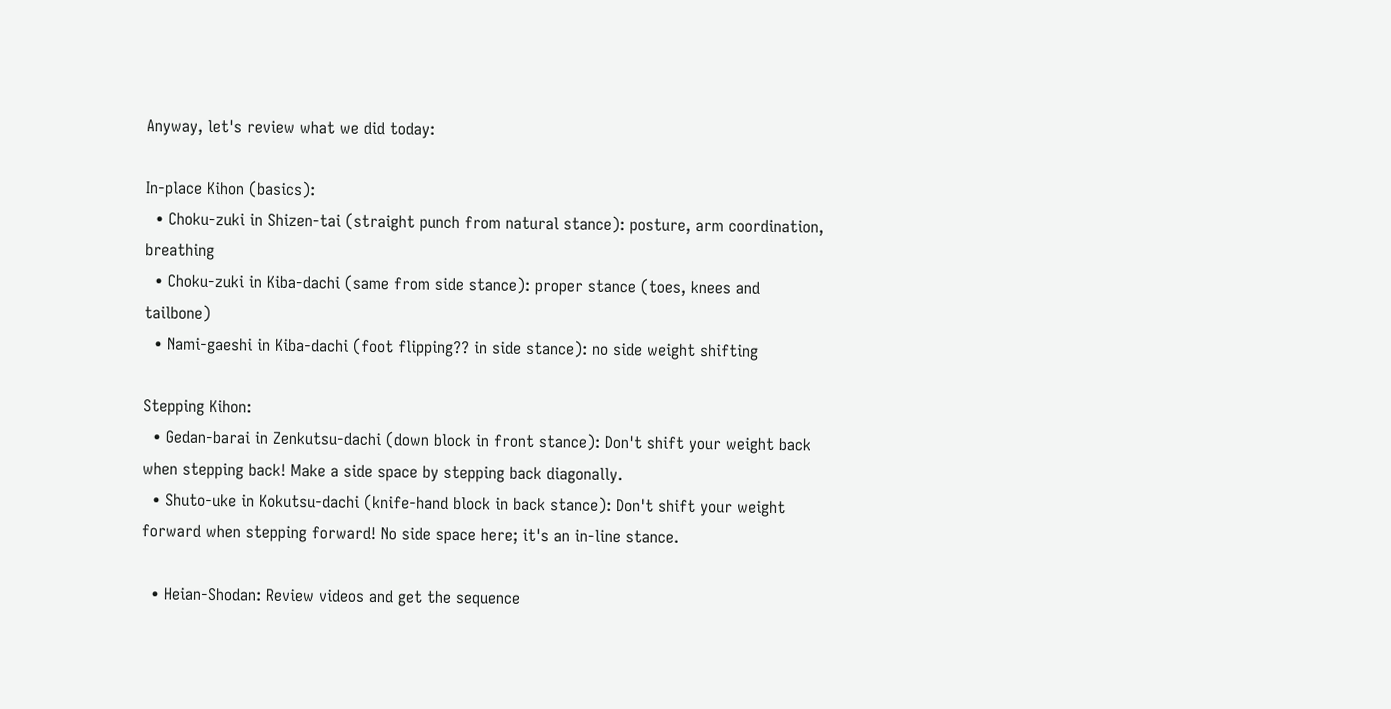Anyway, let's review what we did today:

In-place Kihon (basics):
  • Choku-zuki in Shizen-tai (straight punch from natural stance): posture, arm coordination, breathing
  • Choku-zuki in Kiba-dachi (same from side stance): proper stance (toes, knees and tailbone)
  • Nami-gaeshi in Kiba-dachi (foot flipping?? in side stance): no side weight shifting

Stepping Kihon:
  • Gedan-barai in Zenkutsu-dachi (down block in front stance): Don't shift your weight back when stepping back! Make a side space by stepping back diagonally.
  • Shuto-uke in Kokutsu-dachi (knife-hand block in back stance): Don't shift your weight forward when stepping forward! No side space here; it's an in-line stance.

  • Heian-Shodan: Review videos and get the sequence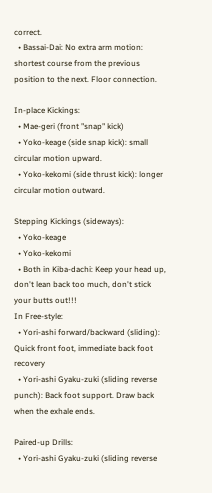correct.
  • Bassai-Dai: No extra arm motion: shortest course from the previous position to the next. Floor connection.

In-place Kickings:
  • Mae-geri (front "snap" kick)
  • Yoko-keage (side snap kick): small circular motion upward.
  • Yoko-kekomi (side thrust kick): longer circular motion outward.

Stepping Kickings (sideways):
  • Yoko-keage
  • Yoko-kekomi
  • Both in Kiba-dachi: Keep your head up, don't lean back too much, don't stick your butts out!!!
In Free-style:
  • Yori-ashi forward/backward (sliding): Quick front foot, immediate back foot recovery
  • Yori-ashi Gyaku-zuki (sliding reverse punch): Back foot support. Draw back when the exhale ends.

Paired-up Drills:
  • Yori-ashi Gyaku-zuki (sliding reverse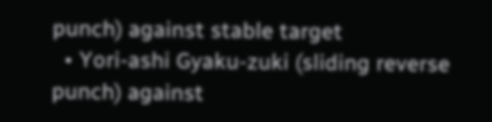punch) against stable target
  • Yori-ashi Gyaku-zuki (sliding reverse punch) against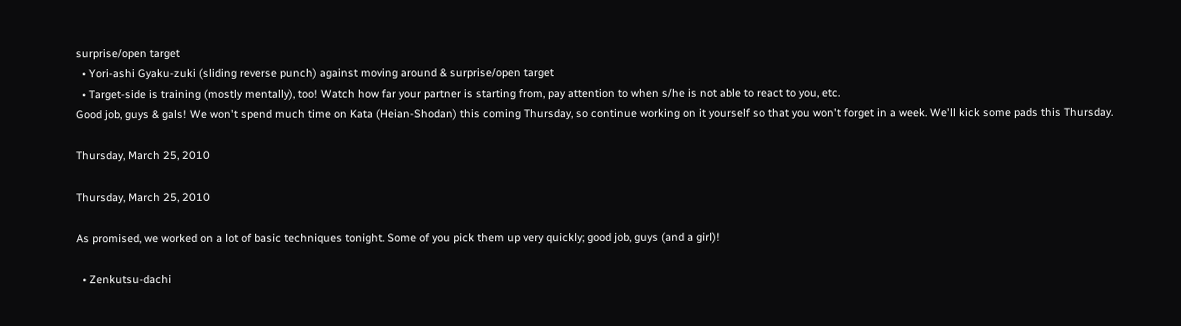surprise/open target
  • Yori-ashi Gyaku-zuki (sliding reverse punch) against moving around & surprise/open target
  • Target-side is training (mostly mentally), too! Watch how far your partner is starting from, pay attention to when s/he is not able to react to you, etc.
Good job, guys & gals! We won't spend much time on Kata (Heian-Shodan) this coming Thursday, so continue working on it yourself so that you won't forget in a week. We'll kick some pads this Thursday.

Thursday, March 25, 2010

Thursday, March 25, 2010

As promised, we worked on a lot of basic techniques tonight. Some of you pick them up very quickly; good job, guys (and a girl)!

  • Zenkutsu-dachi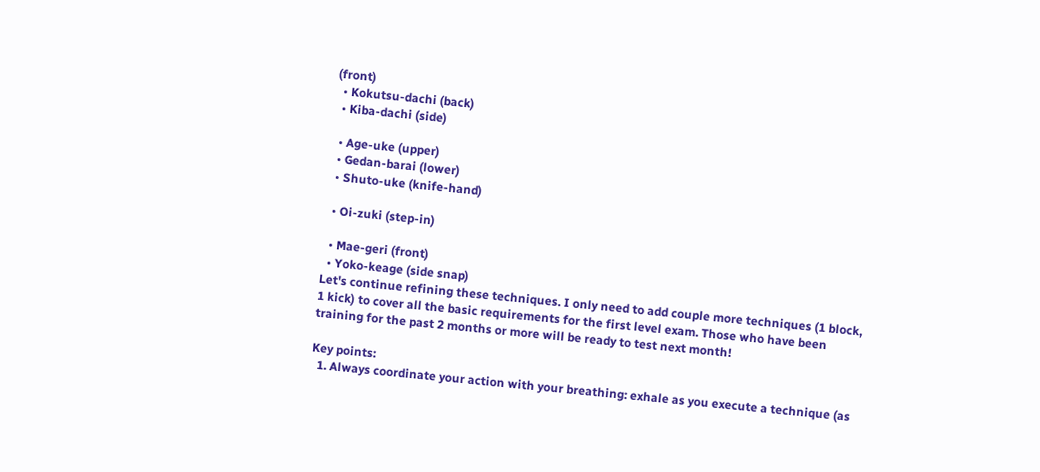(front)
  • Kokutsu-dachi (back)
  • Kiba-dachi (side)

  • Age-uke (upper)
  • Gedan-barai (lower)
  • Shuto-uke (knife-hand)

  • Oi-zuki (step-in)

  • Mae-geri (front)
  • Yoko-keage (side snap)
Let's continue refining these techniques. I only need to add couple more techniques (1 block, 1 kick) to cover all the basic requirements for the first level exam. Those who have been training for the past 2 months or more will be ready to test next month!

Key points:
  1. Always coordinate your action with your breathing: exhale as you execute a technique (as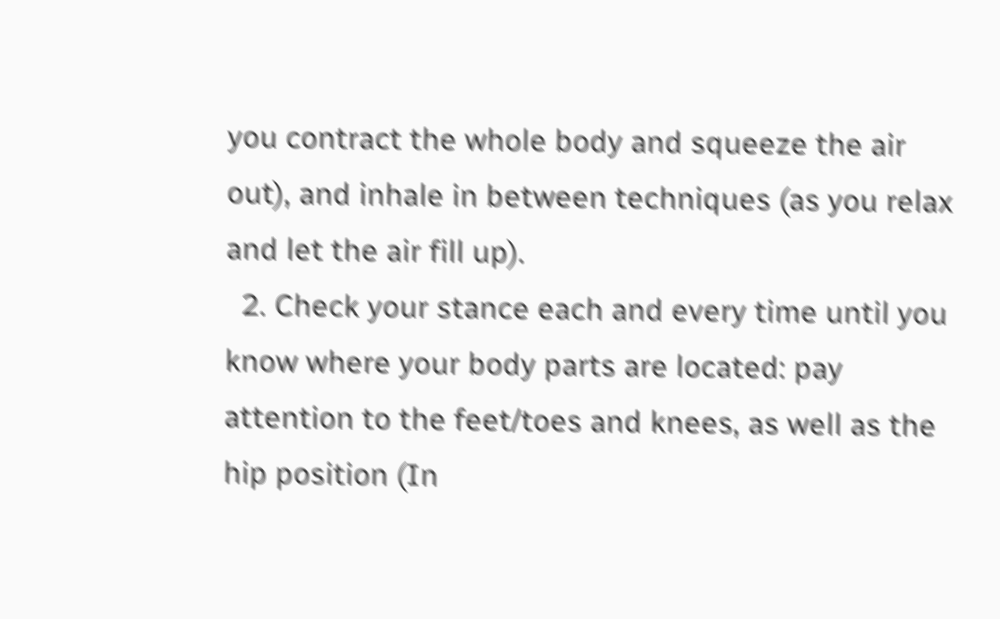you contract the whole body and squeeze the air out), and inhale in between techniques (as you relax and let the air fill up).
  2. Check your stance each and every time until you know where your body parts are located: pay attention to the feet/toes and knees, as well as the hip position (In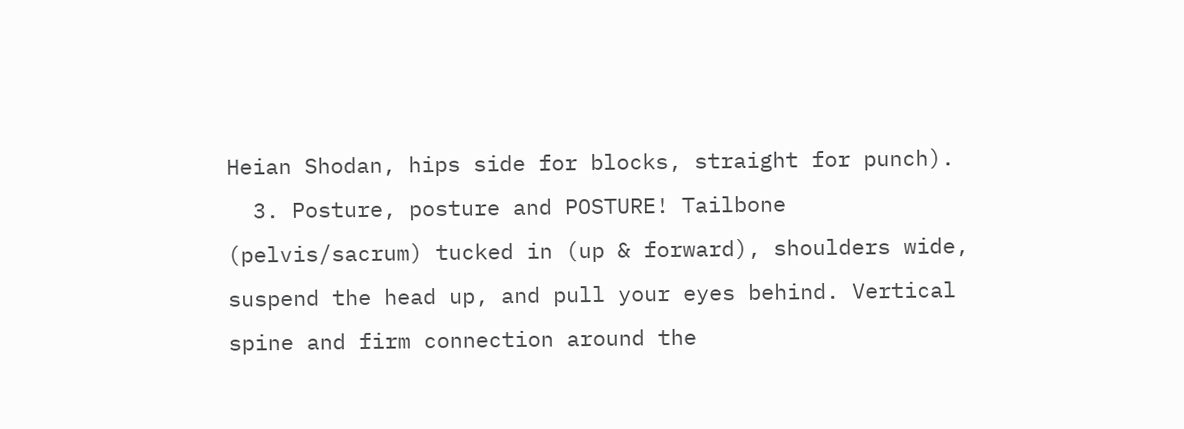Heian Shodan, hips side for blocks, straight for punch).
  3. Posture, posture and POSTURE! Tailbone (pelvis/sacrum) tucked in (up & forward), shoulders wide, suspend the head up, and pull your eyes behind. Vertical spine and firm connection around the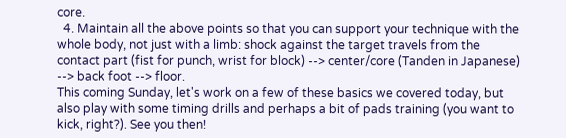core.
  4. Maintain all the above points so that you can support your technique with the whole body, not just with a limb: shock against the target travels from the contact part (fist for punch, wrist for block) --> center/core (Tanden in Japanese) --> back foot --> floor.
This coming Sunday, let's work on a few of these basics we covered today, but also play with some timing drills and perhaps a bit of pads training (you want to kick, right?). See you then!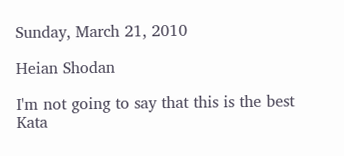Sunday, March 21, 2010

Heian Shodan

I'm not going to say that this is the best Kata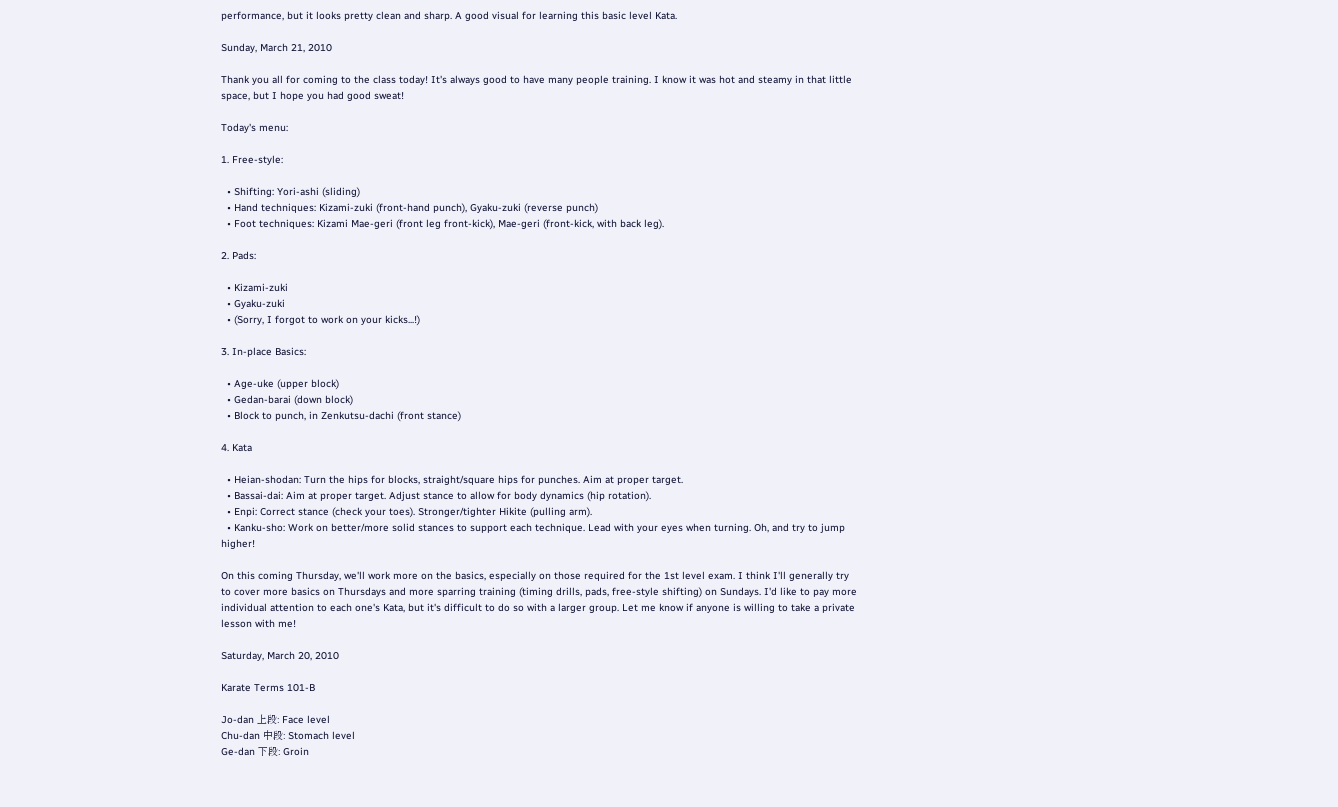performance, but it looks pretty clean and sharp. A good visual for learning this basic level Kata.

Sunday, March 21, 2010

Thank you all for coming to the class today! It's always good to have many people training. I know it was hot and steamy in that little space, but I hope you had good sweat!

Today's menu:

1. Free-style:

  • Shifting: Yori-ashi (sliding)
  • Hand techniques: Kizami-zuki (front-hand punch), Gyaku-zuki (reverse punch)
  • Foot techniques: Kizami Mae-geri (front leg front-kick), Mae-geri (front-kick, with back leg).

2. Pads:

  • Kizami-zuki
  • Gyaku-zuki
  • (Sorry, I forgot to work on your kicks...!)

3. In-place Basics:

  • Age-uke (upper block)
  • Gedan-barai (down block)
  • Block to punch, in Zenkutsu-dachi (front stance)

4. Kata

  • Heian-shodan: Turn the hips for blocks, straight/square hips for punches. Aim at proper target.
  • Bassai-dai: Aim at proper target. Adjust stance to allow for body dynamics (hip rotation).
  • Enpi: Correct stance (check your toes). Stronger/tighter Hikite (pulling arm).
  • Kanku-sho: Work on better/more solid stances to support each technique. Lead with your eyes when turning. Oh, and try to jump higher!

On this coming Thursday, we'll work more on the basics, especially on those required for the 1st level exam. I think I'll generally try to cover more basics on Thursdays and more sparring training (timing drills, pads, free-style shifting) on Sundays. I'd like to pay more individual attention to each one's Kata, but it's difficult to do so with a larger group. Let me know if anyone is willing to take a private lesson with me!

Saturday, March 20, 2010

Karate Terms 101-B

Jo-dan 上段: Face level
Chu-dan 中段: Stomach level
Ge-dan 下段: Groin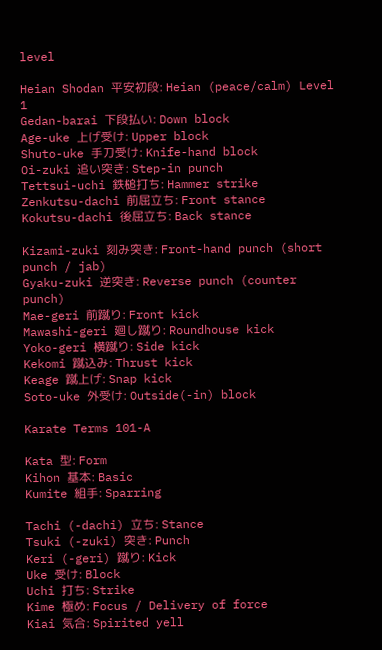level

Heian Shodan 平安初段: Heian (peace/calm) Level 1
Gedan-barai 下段払い: Down block
Age-uke 上げ受け: Upper block
Shuto-uke 手刀受け: Knife-hand block
Oi-zuki 追い突き: Step-in punch
Tettsui-uchi 鉄槌打ち: Hammer strike
Zenkutsu-dachi 前屈立ち: Front stance
Kokutsu-dachi 後屈立ち: Back stance

Kizami-zuki 刻み突き: Front-hand punch (short punch / jab)
Gyaku-zuki 逆突き: Reverse punch (counter punch)
Mae-geri 前蹴り: Front kick
Mawashi-geri 廻し蹴り: Roundhouse kick
Yoko-geri 横蹴り: Side kick
Kekomi 蹴込み: Thrust kick
Keage 蹴上げ: Snap kick
Soto-uke 外受け: Outside(-in) block

Karate Terms 101-A

Kata 型: Form
Kihon 基本: Basic
Kumite 組手: Sparring

Tachi (-dachi) 立ち: Stance
Tsuki (-zuki) 突き: Punch
Keri (-geri) 蹴り: Kick
Uke 受け: Block
Uchi 打ち: Strike
Kime 極め: Focus / Delivery of force
Kiai 気合: Spirited yell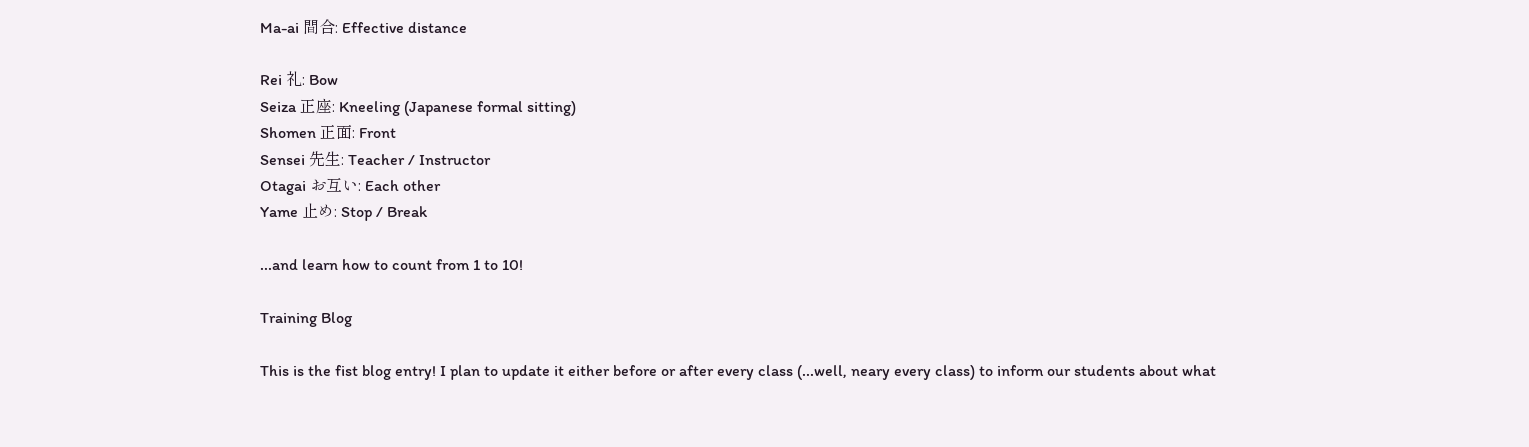Ma-ai 間合: Effective distance

Rei 礼: Bow
Seiza 正座: Kneeling (Japanese formal sitting)
Shomen 正面: Front
Sensei 先生: Teacher / Instructor
Otagai お互い: Each other
Yame 止め: Stop / Break

...and learn how to count from 1 to 10!

Training Blog

This is the fist blog entry! I plan to update it either before or after every class (...well, neary every class) to inform our students about what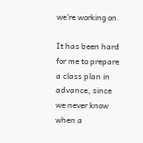we're working on.

It has been hard for me to prepare a class plan in advance, since we never know when a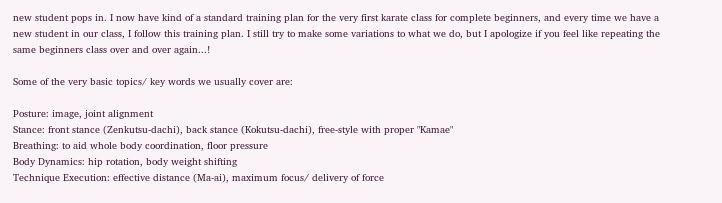new student pops in. I now have kind of a standard training plan for the very first karate class for complete beginners, and every time we have a new student in our class, I follow this training plan. I still try to make some variations to what we do, but I apologize if you feel like repeating the same beginners class over and over again...!

Some of the very basic topics/ key words we usually cover are:

Posture: image, joint alignment
Stance: front stance (Zenkutsu-dachi), back stance (Kokutsu-dachi), free-style with proper "Kamae"
Breathing: to aid whole body coordination, floor pressure
Body Dynamics: hip rotation, body weight shifting
Technique Execution: effective distance (Ma-ai), maximum focus/ delivery of force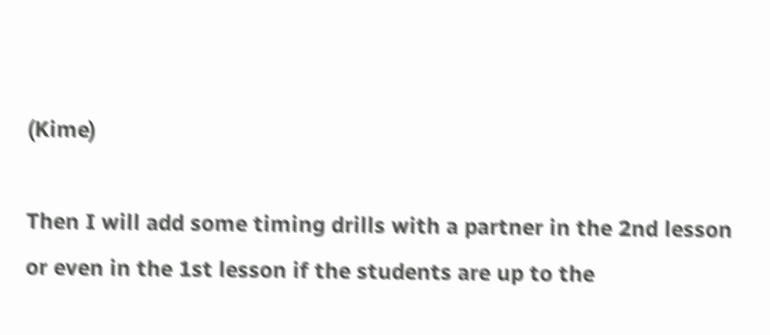(Kime)

Then I will add some timing drills with a partner in the 2nd lesson or even in the 1st lesson if the students are up to the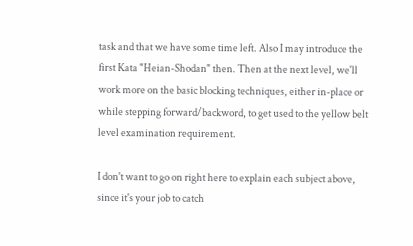task and that we have some time left. Also I may introduce the first Kata "Heian-Shodan" then. Then at the next level, we'll work more on the basic blocking techniques, either in-place or while stepping forward/backword, to get used to the yellow belt level examination requirement.

I don't want to go on right here to explain each subject above, since it's your job to catch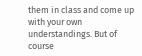them in class and come up with your own understandings. But of course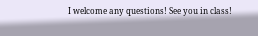I welcome any questions! See you in class!